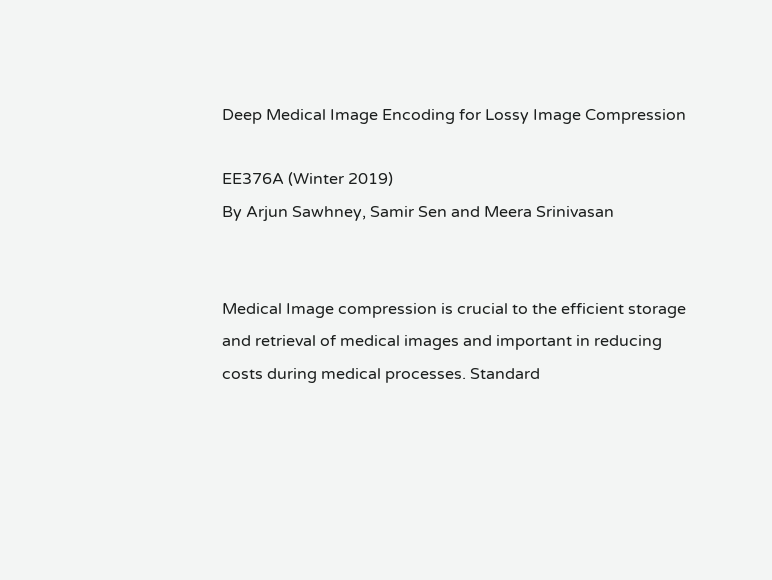Deep Medical Image Encoding for Lossy Image Compression

EE376A (Winter 2019)
By Arjun Sawhney, Samir Sen and Meera Srinivasan


Medical Image compression is crucial to the efficient storage and retrieval of medical images and important in reducing costs during medical processes. Standard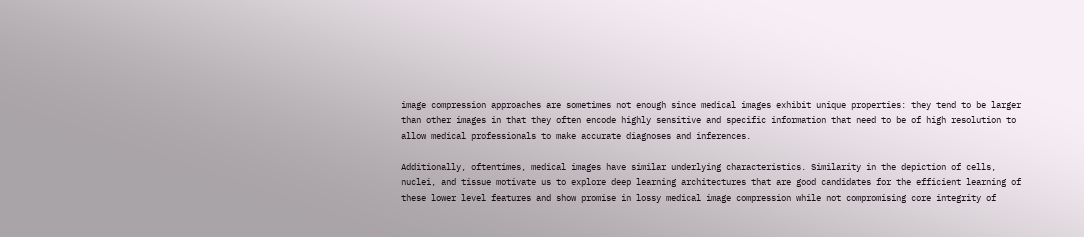image compression approaches are sometimes not enough since medical images exhibit unique properties: they tend to be larger than other images in that they often encode highly sensitive and specific information that need to be of high resolution to allow medical professionals to make accurate diagnoses and inferences.

Additionally, oftentimes, medical images have similar underlying characteristics. Similarity in the depiction of cells, nuclei, and tissue motivate us to explore deep learning architectures that are good candidates for the efficient learning of these lower level features and show promise in lossy medical image compression while not compromising core integrity of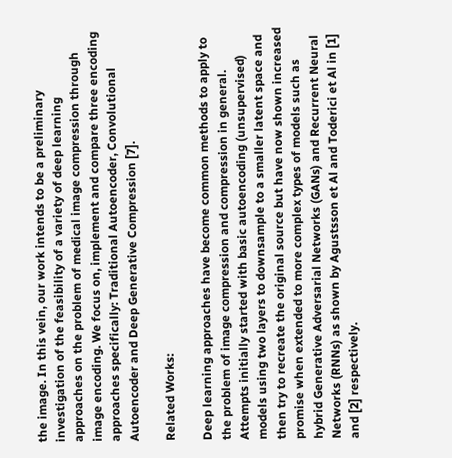the image. In this vein, our work intends to be a preliminary investigation of the feasibility of a variety of deep learning approaches on the problem of medical image compression through image encoding. We focus on, implement and compare three encoding approaches specifically: Traditional Autoencoder, Convolutional Autoencoder and Deep Generative Compression [7].

Related Works:

Deep learning approaches have become common methods to apply to the problem of image compression and compression in general. Attempts initially started with basic autoencoding (unsupervised) models using two layers to downsample to a smaller latent space and then try to recreate the original source but have now shown increased promise when extended to more complex types of models such as hybrid Generative Adversarial Networks (GANs) and Recurrent Neural Networks (RNNs) as shown by Agustsson et Al and Toderici et Al in [1] and [2] respectively.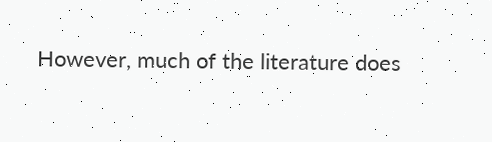However, much of the literature does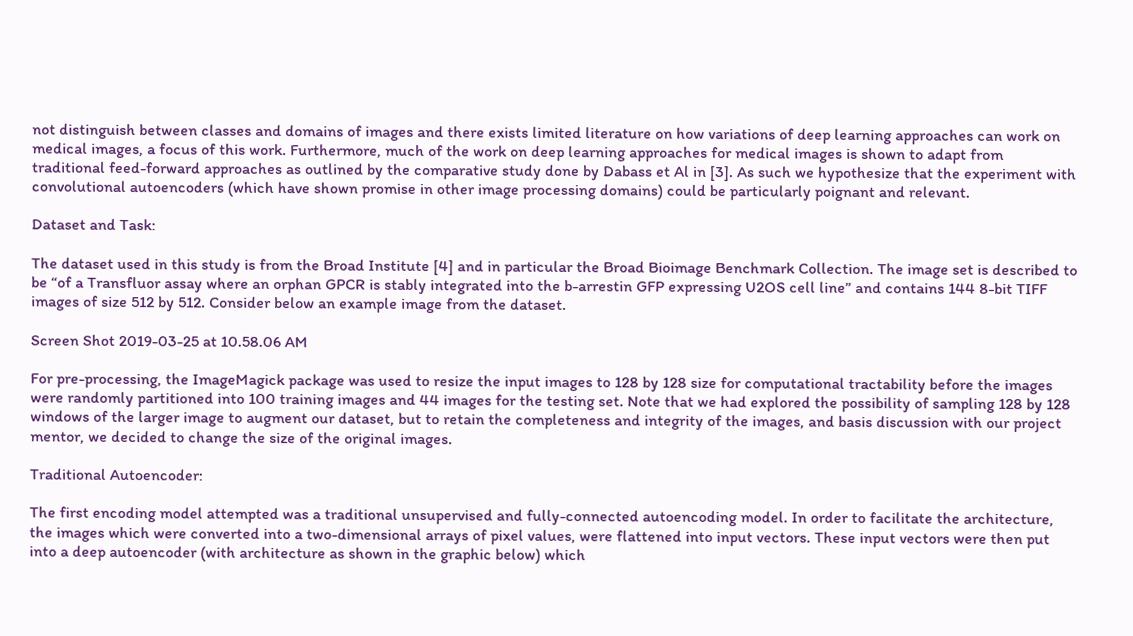not distinguish between classes and domains of images and there exists limited literature on how variations of deep learning approaches can work on medical images, a focus of this work. Furthermore, much of the work on deep learning approaches for medical images is shown to adapt from traditional feed-forward approaches as outlined by the comparative study done by Dabass et Al in [3]. As such we hypothesize that the experiment with convolutional autoencoders (which have shown promise in other image processing domains) could be particularly poignant and relevant.

Dataset and Task:

The dataset used in this study is from the Broad Institute [4] and in particular the Broad Bioimage Benchmark Collection. The image set is described to be “of a Transfluor assay where an orphan GPCR is stably integrated into the b-arrestin GFP expressing U2OS cell line” and contains 144 8-bit TIFF images of size 512 by 512. Consider below an example image from the dataset.

Screen Shot 2019-03-25 at 10.58.06 AM

For pre-processing, the ImageMagick package was used to resize the input images to 128 by 128 size for computational tractability before the images were randomly partitioned into 100 training images and 44 images for the testing set. Note that we had explored the possibility of sampling 128 by 128 windows of the larger image to augment our dataset, but to retain the completeness and integrity of the images, and basis discussion with our project mentor, we decided to change the size of the original images.

Traditional Autoencoder:

The first encoding model attempted was a traditional unsupervised and fully-connected autoencoding model. In order to facilitate the architecture, the images which were converted into a two-dimensional arrays of pixel values, were flattened into input vectors. These input vectors were then put into a deep autoencoder (with architecture as shown in the graphic below) which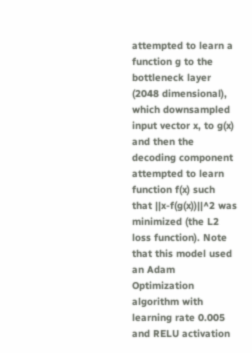attempted to learn a function g to the bottleneck layer (2048 dimensional), which downsampled input vector x, to g(x) and then the decoding component attempted to learn function f(x) such that ||x-f(g(x))||^2 was minimized (the L2 loss function). Note that this model used an Adam Optimization algorithm with learning rate 0.005 and RELU activation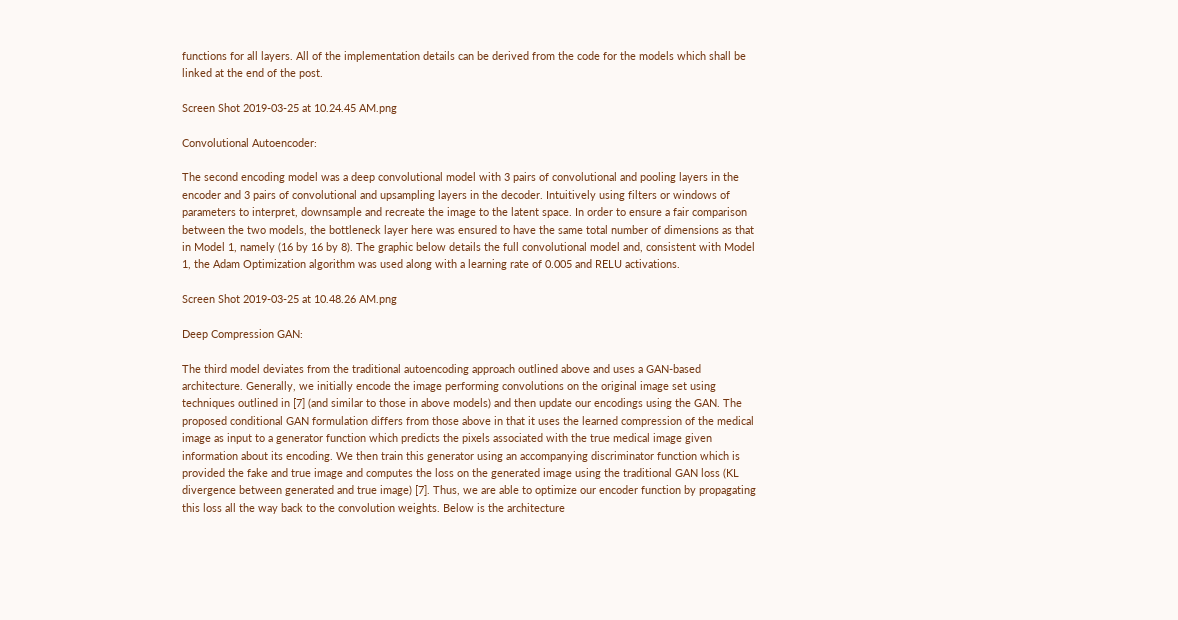functions for all layers. All of the implementation details can be derived from the code for the models which shall be linked at the end of the post.

Screen Shot 2019-03-25 at 10.24.45 AM.png

Convolutional Autoencoder:

The second encoding model was a deep convolutional model with 3 pairs of convolutional and pooling layers in the encoder and 3 pairs of convolutional and upsampling layers in the decoder. Intuitively using filters or windows of parameters to interpret, downsample and recreate the image to the latent space. In order to ensure a fair comparison between the two models, the bottleneck layer here was ensured to have the same total number of dimensions as that in Model 1, namely (16 by 16 by 8). The graphic below details the full convolutional model and, consistent with Model 1, the Adam Optimization algorithm was used along with a learning rate of 0.005 and RELU activations.

Screen Shot 2019-03-25 at 10.48.26 AM.png

Deep Compression GAN:

The third model deviates from the traditional autoencoding approach outlined above and uses a GAN-based architecture. Generally, we initially encode the image performing convolutions on the original image set using techniques outlined in [7] (and similar to those in above models) and then update our encodings using the GAN. The proposed conditional GAN formulation differs from those above in that it uses the learned compression of the medical image as input to a generator function which predicts the pixels associated with the true medical image given information about its encoding. We then train this generator using an accompanying discriminator function which is provided the fake and true image and computes the loss on the generated image using the traditional GAN loss (KL divergence between generated and true image) [7]. Thus, we are able to optimize our encoder function by propagating this loss all the way back to the convolution weights. Below is the architecture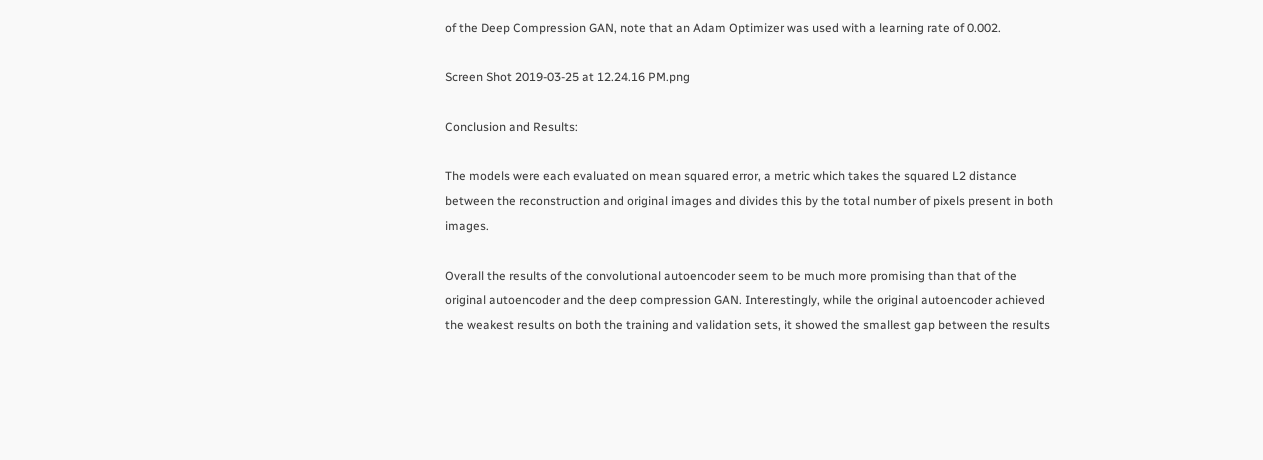of the Deep Compression GAN, note that an Adam Optimizer was used with a learning rate of 0.002.

Screen Shot 2019-03-25 at 12.24.16 PM.png

Conclusion and Results:

The models were each evaluated on mean squared error, a metric which takes the squared L2 distance between the reconstruction and original images and divides this by the total number of pixels present in both images.

Overall the results of the convolutional autoencoder seem to be much more promising than that of the original autoencoder and the deep compression GAN. Interestingly, while the original autoencoder achieved the weakest results on both the training and validation sets, it showed the smallest gap between the results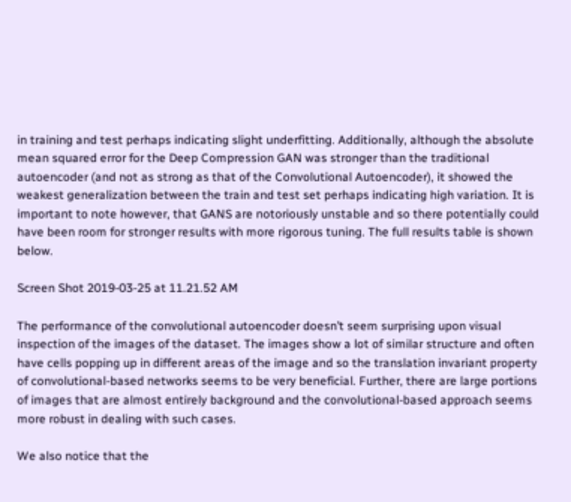in training and test perhaps indicating slight underfitting. Additionally, although the absolute mean squared error for the Deep Compression GAN was stronger than the traditional autoencoder (and not as strong as that of the Convolutional Autoencoder), it showed the weakest generalization between the train and test set perhaps indicating high variation. It is important to note however, that GANS are notoriously unstable and so there potentially could have been room for stronger results with more rigorous tuning. The full results table is shown below.

Screen Shot 2019-03-25 at 11.21.52 AM

The performance of the convolutional autoencoder doesn’t seem surprising upon visual inspection of the images of the dataset. The images show a lot of similar structure and often have cells popping up in different areas of the image and so the translation invariant property of convolutional-based networks seems to be very beneficial. Further, there are large portions of images that are almost entirely background and the convolutional-based approach seems more robust in dealing with such cases.

We also notice that the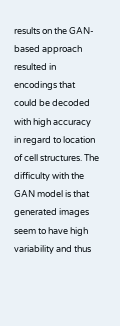results on the GAN-based approach resulted in encodings that could be decoded with high accuracy in regard to location of cell structures. The difficulty with the GAN model is that generated images seem to have high variability and thus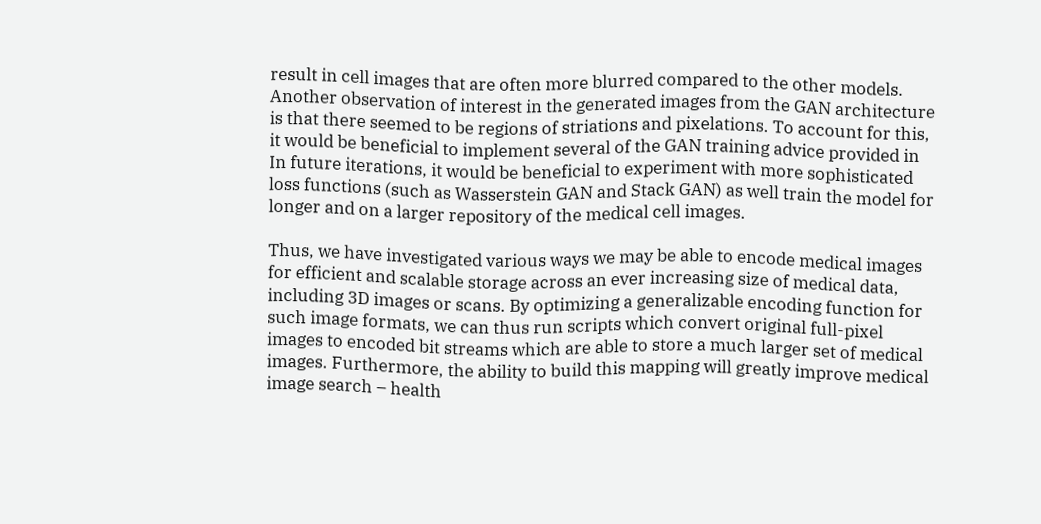result in cell images that are often more blurred compared to the other models. Another observation of interest in the generated images from the GAN architecture is that there seemed to be regions of striations and pixelations. To account for this, it would be beneficial to implement several of the GAN training advice provided in In future iterations, it would be beneficial to experiment with more sophisticated loss functions (such as Wasserstein GAN and Stack GAN) as well train the model for longer and on a larger repository of the medical cell images.

Thus, we have investigated various ways we may be able to encode medical images for efficient and scalable storage across an ever increasing size of medical data, including 3D images or scans. By optimizing a generalizable encoding function for such image formats, we can thus run scripts which convert original full-pixel images to encoded bit streams which are able to store a much larger set of medical images. Furthermore, the ability to build this mapping will greatly improve medical image search – health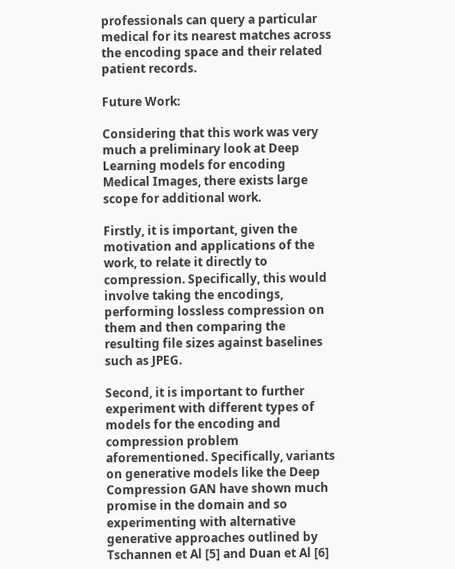professionals can query a particular medical for its nearest matches across the encoding space and their related patient records.

Future Work:

Considering that this work was very much a preliminary look at Deep Learning models for encoding Medical Images, there exists large scope for additional work.

Firstly, it is important, given the motivation and applications of the work, to relate it directly to compression. Specifically, this would involve taking the encodings, performing lossless compression on them and then comparing the resulting file sizes against baselines such as JPEG.

Second, it is important to further experiment with different types of models for the encoding and compression problem aforementioned. Specifically, variants on generative models like the Deep Compression GAN have shown much promise in the domain and so experimenting with alternative generative approaches outlined by Tschannen et Al [5] and Duan et Al [6]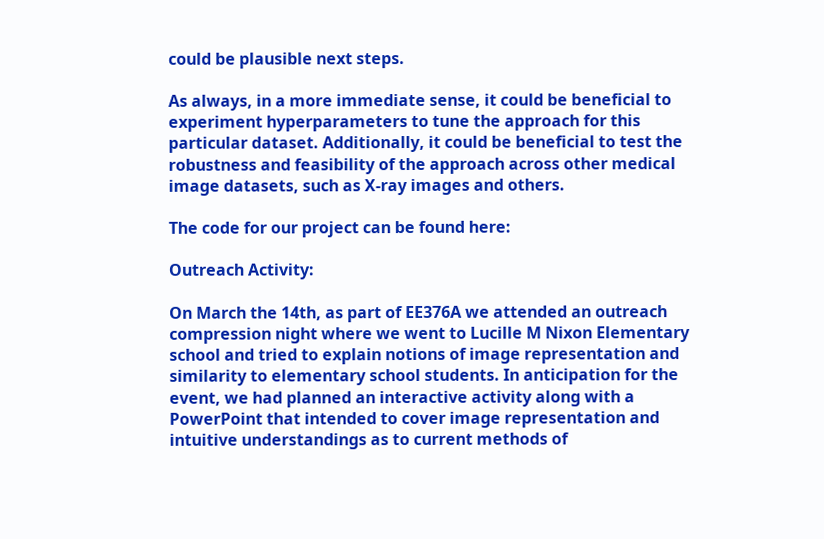could be plausible next steps.

As always, in a more immediate sense, it could be beneficial to experiment hyperparameters to tune the approach for this particular dataset. Additionally, it could be beneficial to test the robustness and feasibility of the approach across other medical image datasets, such as X-ray images and others.

The code for our project can be found here:

Outreach Activity:

On March the 14th, as part of EE376A we attended an outreach compression night where we went to Lucille M Nixon Elementary school and tried to explain notions of image representation and similarity to elementary school students. In anticipation for the event, we had planned an interactive activity along with a PowerPoint that intended to cover image representation and intuitive understandings as to current methods of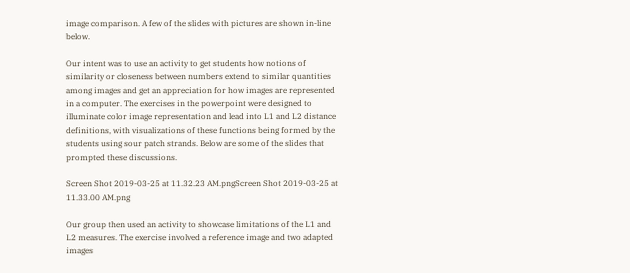image comparison. A few of the slides with pictures are shown in-line below.

Our intent was to use an activity to get students how notions of similarity or closeness between numbers extend to similar quantities among images and get an appreciation for how images are represented in a computer. The exercises in the powerpoint were designed to illuminate color image representation and lead into L1 and L2 distance definitions, with visualizations of these functions being formed by the students using sour patch strands. Below are some of the slides that prompted these discussions.

Screen Shot 2019-03-25 at 11.32.23 AM.pngScreen Shot 2019-03-25 at 11.33.00 AM.png

Our group then used an activity to showcase limitations of the L1 and L2 measures. The exercise involved a reference image and two adapted images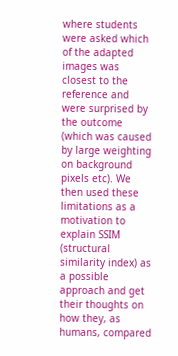where students were asked which of the adapted images was closest to the reference and were surprised by the outcome (which was caused by large weighting on background pixels etc). We then used these limitations as a motivation to explain SSIM (structural similarity index) as a possible approach and get their thoughts on how they, as humans, compared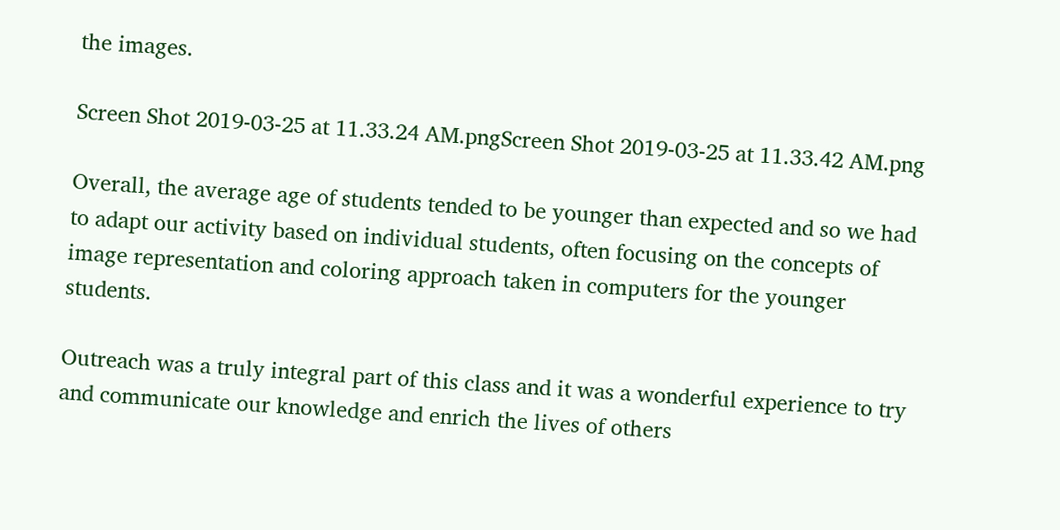the images.

Screen Shot 2019-03-25 at 11.33.24 AM.pngScreen Shot 2019-03-25 at 11.33.42 AM.png

Overall, the average age of students tended to be younger than expected and so we had to adapt our activity based on individual students, often focusing on the concepts of image representation and coloring approach taken in computers for the younger students.

Outreach was a truly integral part of this class and it was a wonderful experience to try and communicate our knowledge and enrich the lives of others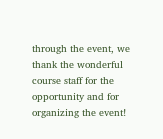through the event, we thank the wonderful course staff for the opportunity and for organizing the event!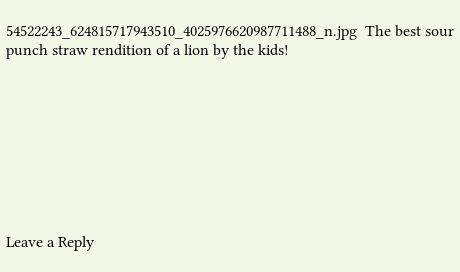54522243_624815717943510_4025976620987711488_n.jpg  The best sour punch straw rendition of a lion by the kids!









Leave a Reply